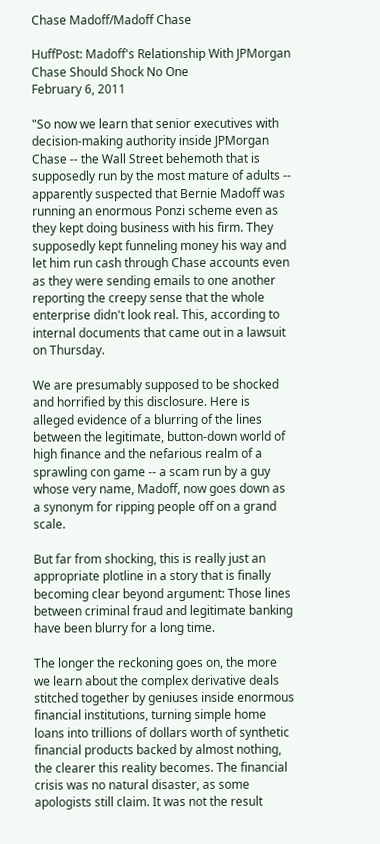Chase Madoff/Madoff Chase

HuffPost: Madoff's Relationship With JPMorgan Chase Should Shock No One
February 6, 2011

"So now we learn that senior executives with decision-making authority inside JPMorgan Chase -- the Wall Street behemoth that is supposedly run by the most mature of adults -- apparently suspected that Bernie Madoff was running an enormous Ponzi scheme even as they kept doing business with his firm. They supposedly kept funneling money his way and let him run cash through Chase accounts even as they were sending emails to one another reporting the creepy sense that the whole enterprise didn't look real. This, according to internal documents that came out in a lawsuit on Thursday.

We are presumably supposed to be shocked and horrified by this disclosure. Here is alleged evidence of a blurring of the lines between the legitimate, button-down world of high finance and the nefarious realm of a sprawling con game -- a scam run by a guy whose very name, Madoff, now goes down as a synonym for ripping people off on a grand scale.

But far from shocking, this is really just an appropriate plotline in a story that is finally becoming clear beyond argument: Those lines between criminal fraud and legitimate banking have been blurry for a long time.

The longer the reckoning goes on, the more we learn about the complex derivative deals stitched together by geniuses inside enormous financial institutions, turning simple home loans into trillions of dollars worth of synthetic financial products backed by almost nothing, the clearer this reality becomes. The financial crisis was no natural disaster, as some apologists still claim. It was not the result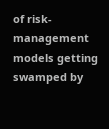of risk-management models getting swamped by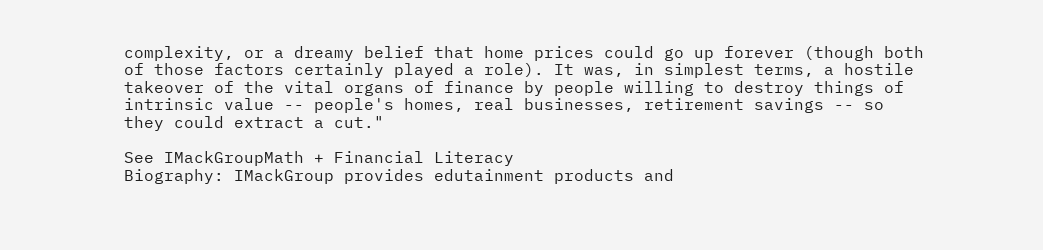complexity, or a dreamy belief that home prices could go up forever (though both of those factors certainly played a role). It was, in simplest terms, a hostile takeover of the vital organs of finance by people willing to destroy things of intrinsic value -- people's homes, real businesses, retirement savings -- so they could extract a cut."

See IMackGroupMath + Financial Literacy
Biography: IMackGroup provides edutainment products and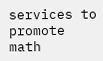services to promote math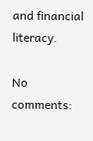and financial literacy.

No comments: